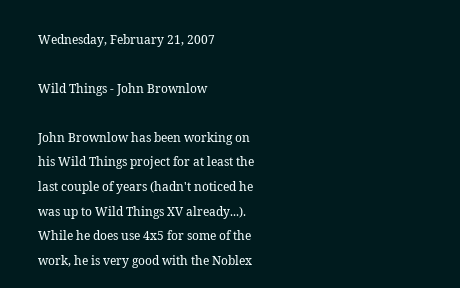Wednesday, February 21, 2007

Wild Things - John Brownlow

John Brownlow has been working on his Wild Things project for at least the last couple of years (hadn't noticed he was up to Wild Things XV already...). While he does use 4x5 for some of the work, he is very good with the Noblex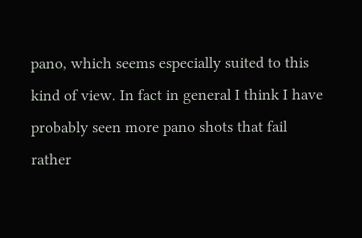pano, which seems especially suited to this kind of view. In fact in general I think I have probably seen more pano shots that fail rather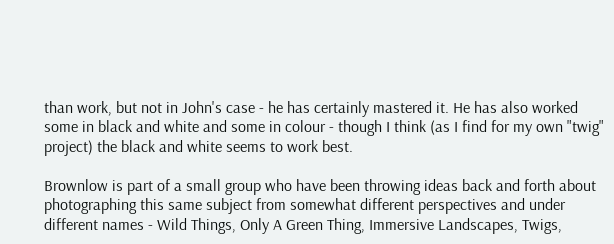than work, but not in John's case - he has certainly mastered it. He has also worked some in black and white and some in colour - though I think (as I find for my own "twig" project) the black and white seems to work best.

Brownlow is part of a small group who have been throwing ideas back and forth about photographing this same subject from somewhat different perspectives and under different names - Wild Things, Only A Green Thing, Immersive Landscapes, Twigs,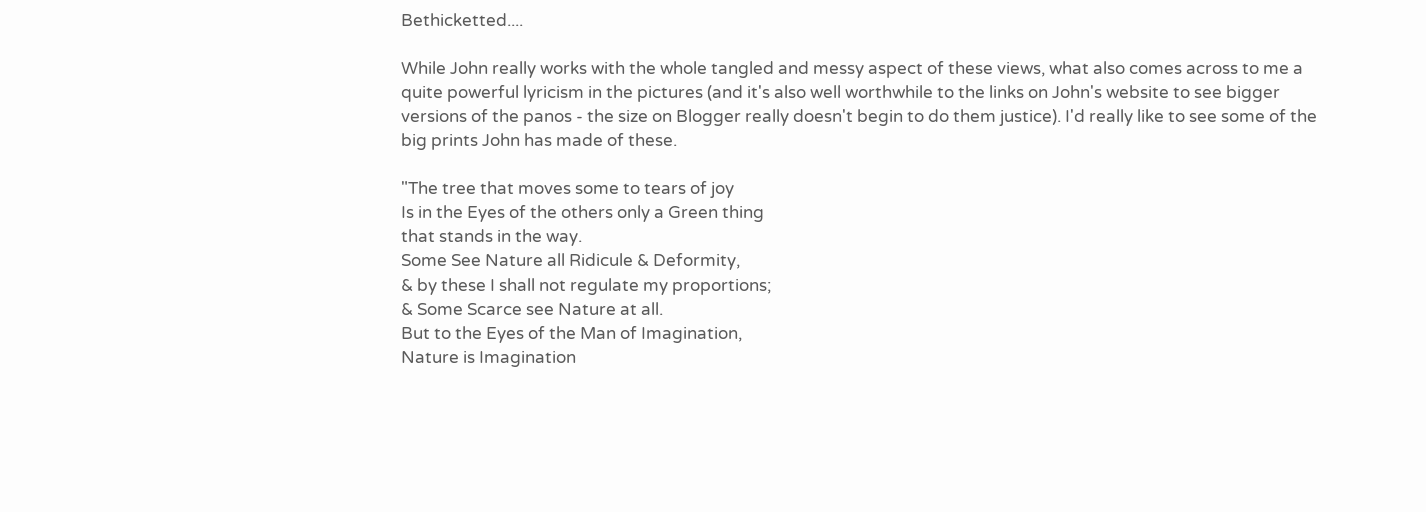Bethicketted....

While John really works with the whole tangled and messy aspect of these views, what also comes across to me a quite powerful lyricism in the pictures (and it's also well worthwhile to the links on John's website to see bigger versions of the panos - the size on Blogger really doesn't begin to do them justice). I'd really like to see some of the big prints John has made of these.

"The tree that moves some to tears of joy
Is in the Eyes of the others only a Green thing
that stands in the way.
Some See Nature all Ridicule & Deformity,
& by these I shall not regulate my proportions;
& Some Scarce see Nature at all.
But to the Eyes of the Man of Imagination,
Nature is Imagination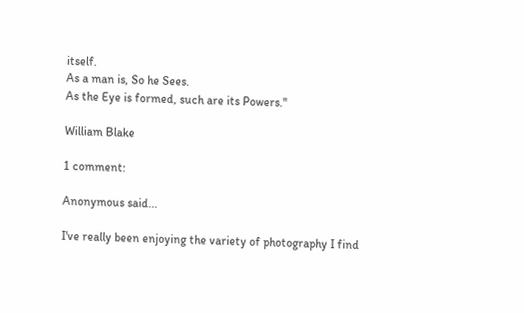itself.
As a man is, So he Sees.
As the Eye is formed, such are its Powers."

William Blake

1 comment:

Anonymous said...

I've really been enjoying the variety of photography I find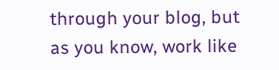through your blog, but as you know, work like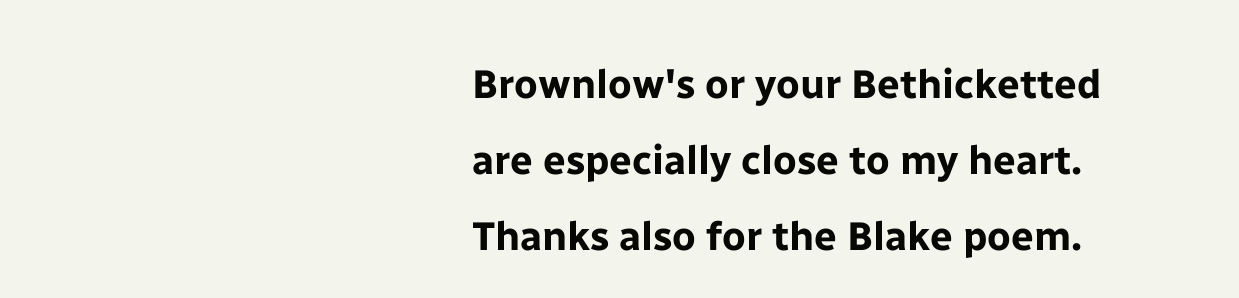Brownlow's or your Bethicketted are especially close to my heart. Thanks also for the Blake poem.